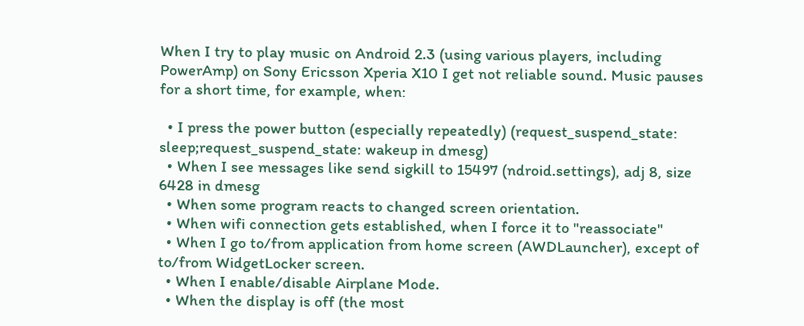When I try to play music on Android 2.3 (using various players, including PowerAmp) on Sony Ericsson Xperia X10 I get not reliable sound. Music pauses for a short time, for example, when:

  • I press the power button (especially repeatedly) (request_suspend_state: sleep;request_suspend_state: wakeup in dmesg)
  • When I see messages like send sigkill to 15497 (ndroid.settings), adj 8, size 6428 in dmesg
  • When some program reacts to changed screen orientation.
  • When wifi connection gets established, when I force it to "reassociate"
  • When I go to/from application from home screen (AWDLauncher), except of to/from WidgetLocker screen.
  • When I enable/disable Airplane Mode.
  • When the display is off (the most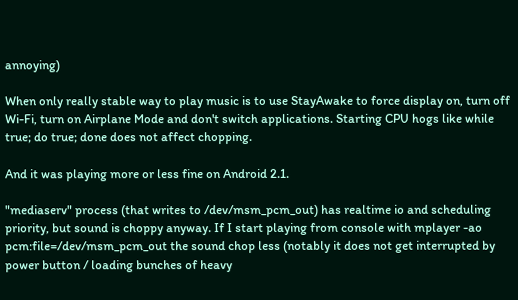annoying)

When only really stable way to play music is to use StayAwake to force display on, turn off Wi-Fi, turn on Airplane Mode and don't switch applications. Starting CPU hogs like while true; do true; done does not affect chopping.

And it was playing more or less fine on Android 2.1.

"mediaserv" process (that writes to /dev/msm_pcm_out) has realtime io and scheduling priority, but sound is choppy anyway. If I start playing from console with mplayer -ao pcm:file=/dev/msm_pcm_out the sound chop less (notably it does not get interrupted by power button / loading bunches of heavy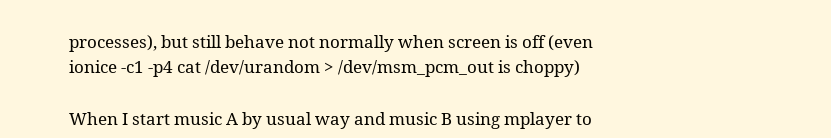processes), but still behave not normally when screen is off (even ionice -c1 -p4 cat /dev/urandom > /dev/msm_pcm_out is choppy)

When I start music A by usual way and music B using mplayer to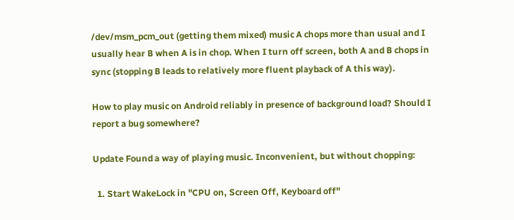/dev/msm_pcm_out (getting them mixed) music A chops more than usual and I usually hear B when A is in chop. When I turn off screen, both A and B chops in sync (stopping B leads to relatively more fluent playback of A this way).

How to play music on Android reliably in presence of background load? Should I report a bug somewhere?

Update Found a way of playing music. Inconvenient, but without chopping:

  1. Start WakeLock in "CPU on, Screen Off, Keyboard off"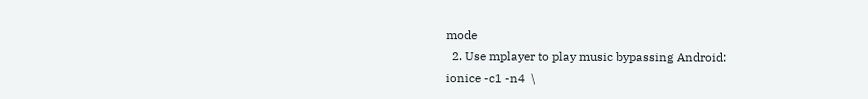mode
  2. Use mplayer to play music bypassing Android:
ionice -c1 -n4  \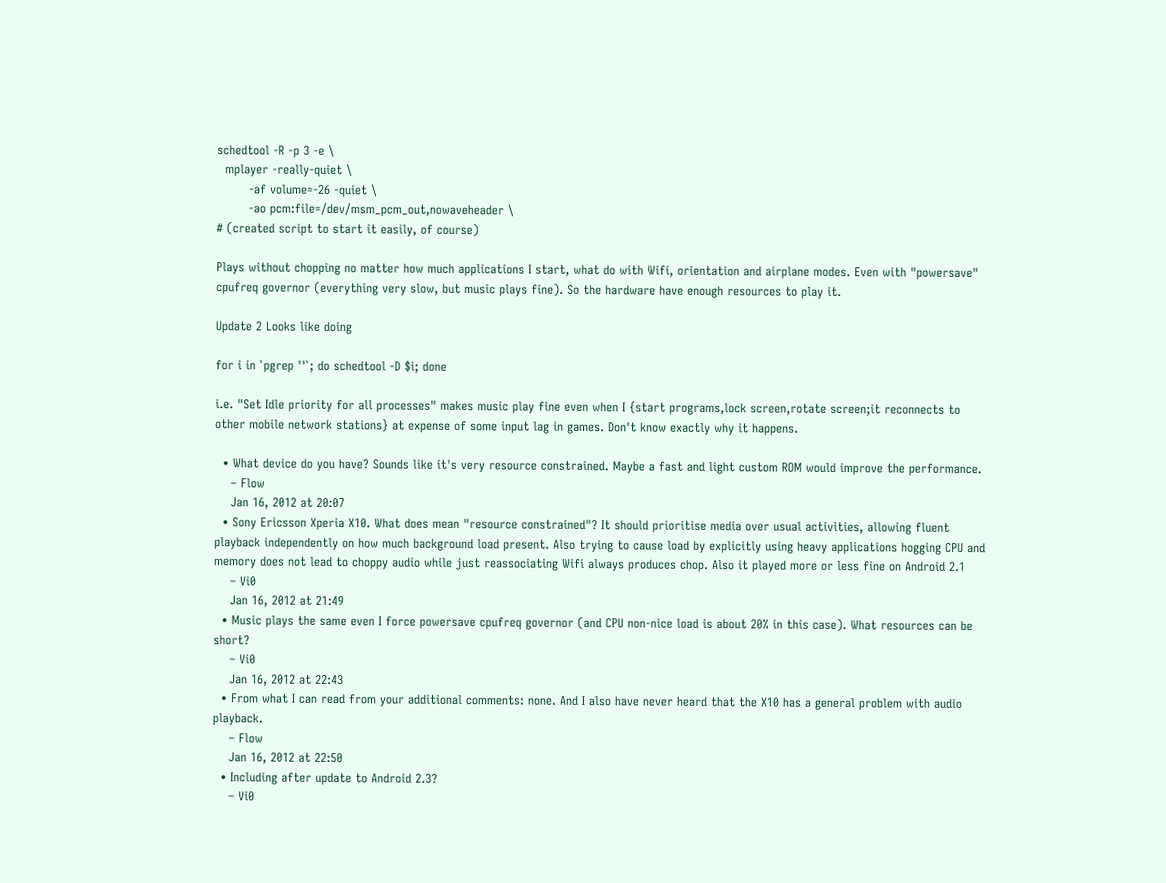schedtool -R -p 3 -e \
  mplayer -really-quiet \
        -af volume=-26 -quiet \
        -ao pcm:file=/dev/msm_pcm_out,nowaveheader \
# (created script to start it easily, of course)

Plays without chopping no matter how much applications I start, what do with Wifi, orientation and airplane modes. Even with "powersave" cpufreq governor (everything very slow, but music plays fine). So the hardware have enough resources to play it.

Update 2 Looks like doing

for i in `pgrep ''`; do schedtool -D $i; done

i.e. "Set Idle priority for all processes" makes music play fine even when I {start programs,lock screen,rotate screen;it reconnects to other mobile network stations} at expense of some input lag in games. Don't know exactly why it happens.

  • What device do you have? Sounds like it's very resource constrained. Maybe a fast and light custom ROM would improve the performance.
    – Flow
    Jan 16, 2012 at 20:07
  • Sony Ericsson Xperia X10. What does mean "resource constrained"? It should prioritise media over usual activities, allowing fluent playback independently on how much background load present. Also trying to cause load by explicitly using heavy applications hogging CPU and memory does not lead to choppy audio while just reassociating Wifi always produces chop. Also it played more or less fine on Android 2.1
    – Vi0
    Jan 16, 2012 at 21:49
  • Music plays the same even I force powersave cpufreq governor (and CPU non-nice load is about 20% in this case). What resources can be short?
    – Vi0
    Jan 16, 2012 at 22:43
  • From what I can read from your additional comments: none. And I also have never heard that the X10 has a general problem with audio playback.
    – Flow
    Jan 16, 2012 at 22:50
  • Including after update to Android 2.3?
    – Vi0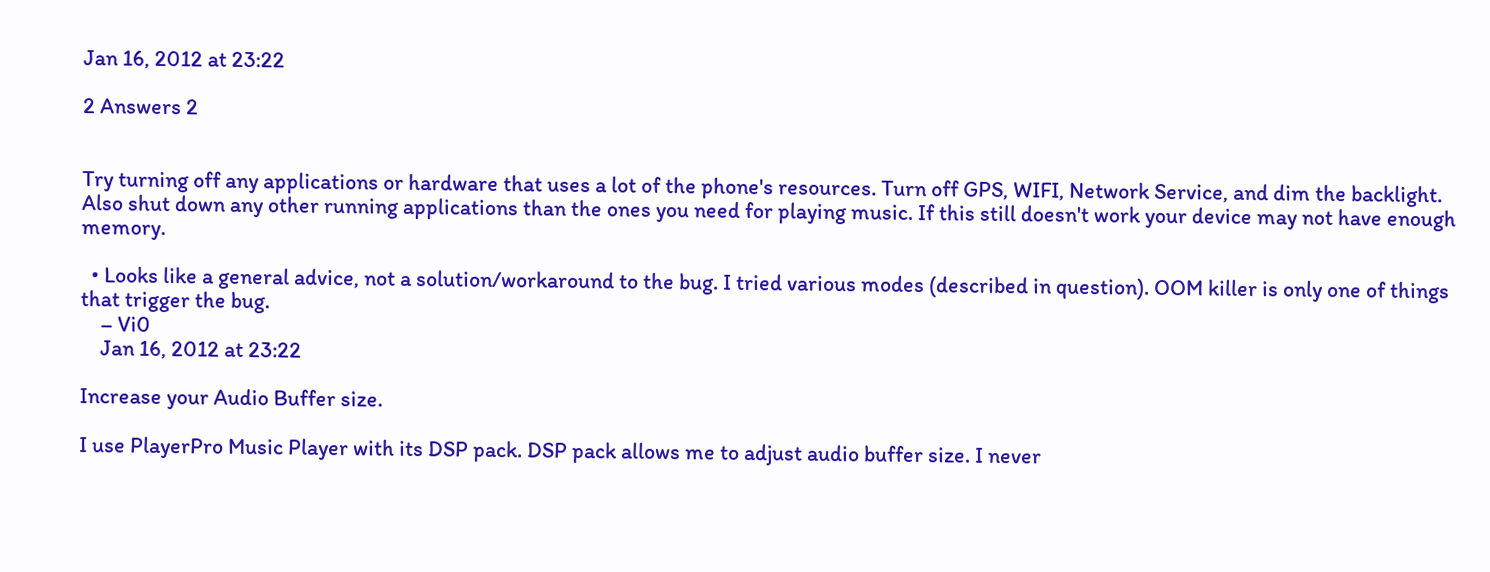Jan 16, 2012 at 23:22

2 Answers 2


Try turning off any applications or hardware that uses a lot of the phone's resources. Turn off GPS, WIFI, Network Service, and dim the backlight. Also shut down any other running applications than the ones you need for playing music. If this still doesn't work your device may not have enough memory.

  • Looks like a general advice, not a solution/workaround to the bug. I tried various modes (described in question). OOM killer is only one of things that trigger the bug.
    – Vi0
    Jan 16, 2012 at 23:22

Increase your Audio Buffer size.

I use PlayerPro Music Player with its DSP pack. DSP pack allows me to adjust audio buffer size. I never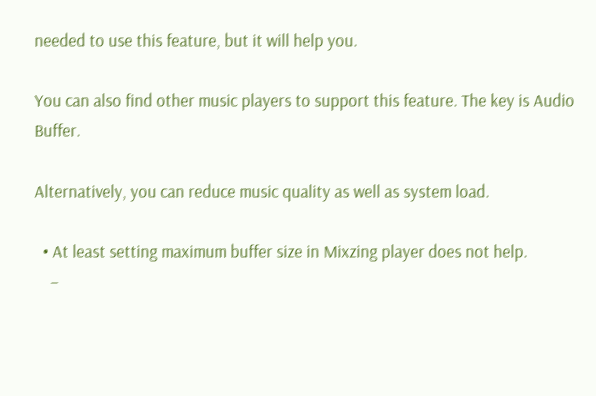needed to use this feature, but it will help you.

You can also find other music players to support this feature. The key is Audio Buffer.

Alternatively, you can reduce music quality as well as system load.

  • At least setting maximum buffer size in Mixzing player does not help.
    –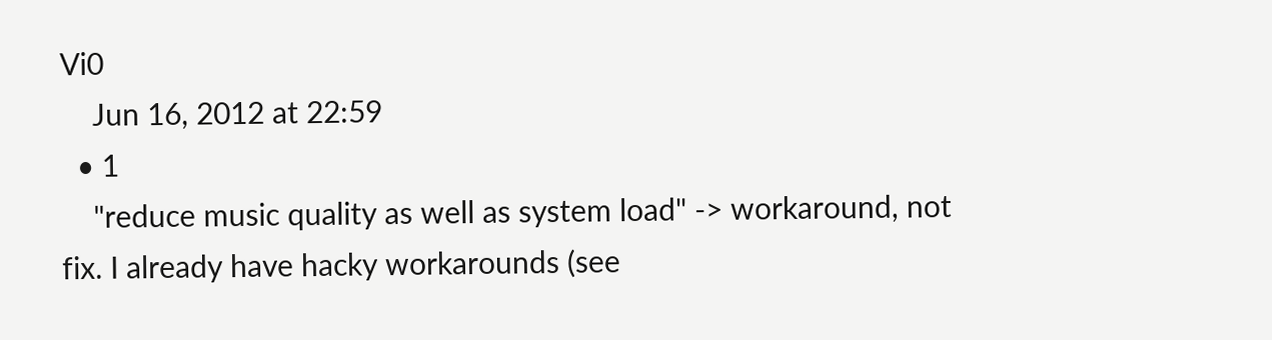Vi0
    Jun 16, 2012 at 22:59
  • 1
    "reduce music quality as well as system load" -> workaround, not fix. I already have hacky workarounds (see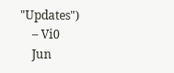"Updates")
    – Vi0
    Jun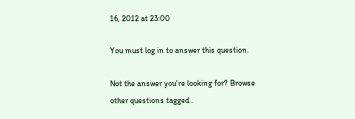16, 2012 at 23:00

You must log in to answer this question.

Not the answer you're looking for? Browse other questions tagged .